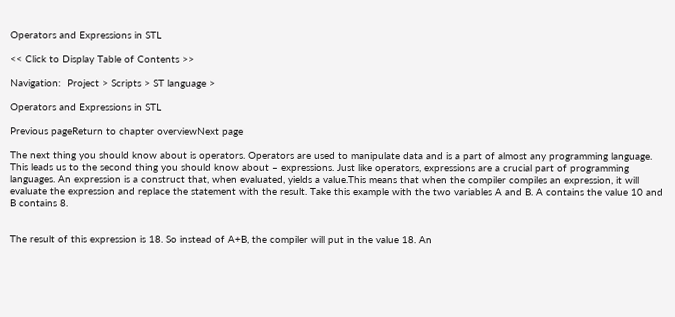Operators and Expressions in STL

<< Click to Display Table of Contents >>

Navigation:  Project > Scripts > ST language >

Operators and Expressions in STL

Previous pageReturn to chapter overviewNext page

The next thing you should know about is operators. Operators are used to manipulate data and is a part of almost any programming language. This leads us to the second thing you should know about – expressions. Just like operators, expressions are a crucial part of programming languages. An expression is a construct that, when evaluated, yields a value.This means that when the compiler compiles an expression, it will evaluate the expression and replace the statement with the result. Take this example with the two variables A and B. A contains the value 10 and B contains 8.


The result of this expression is 18. So instead of A+B, the compiler will put in the value 18. An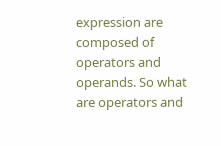expression are composed of operators and operands. So what are operators and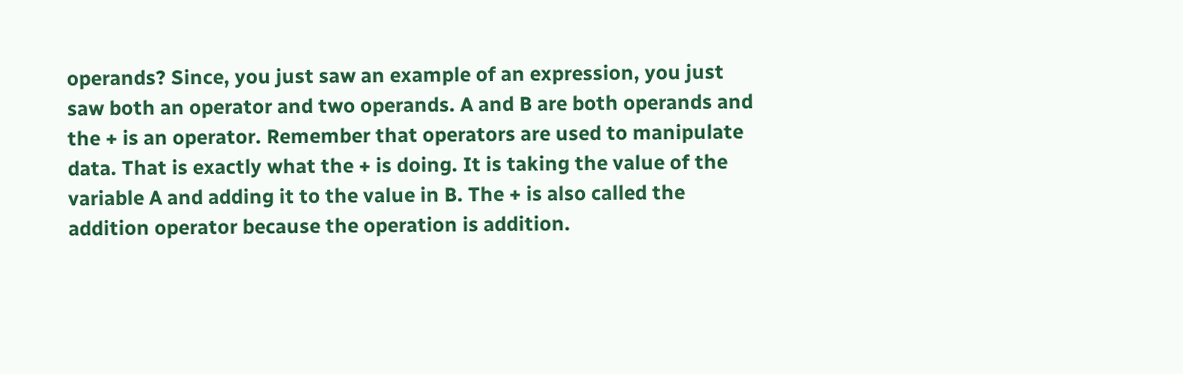operands? Since, you just saw an example of an expression, you just saw both an operator and two operands. A and B are both operands and the + is an operator. Remember that operators are used to manipulate data. That is exactly what the + is doing. It is taking the value of the variable A and adding it to the value in B. The + is also called the addition operator because the operation is addition.